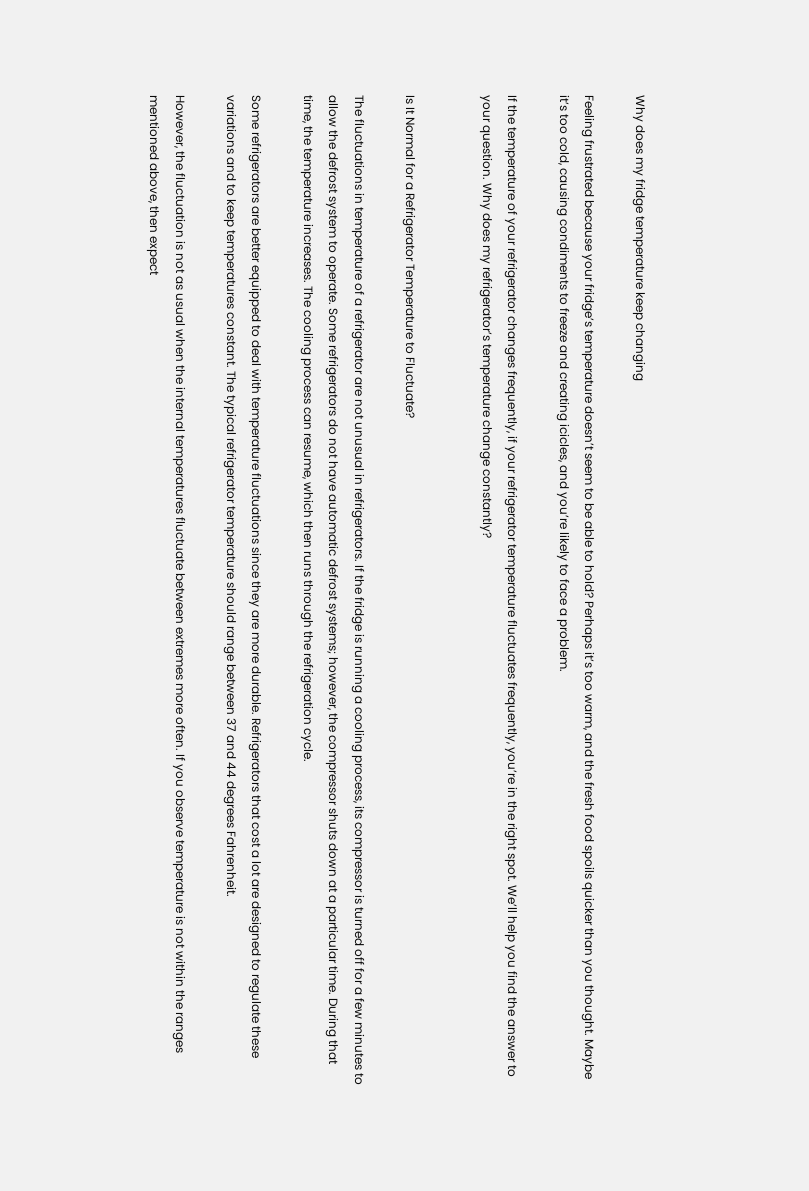Why does my fridge temperature keep changing

Feeling frustrated because your fridge’s temperature doesn’t seem to be able to hold? Perhaps it’s too warm, and the fresh food spoils quicker than you thought. Maybe it’s too cold, causing condiments to freeze and creating icicles, and you’re likely to face a problem.

If the temperature of your refrigerator changes frequently, if your refrigerator temperature fluctuates frequently, you’re in the right spot. We’ll help you find the answer to your question. Why does my refrigerator’s temperature change constantly?


Is It Normal for a Refrigerator Temperature to Fluctuate?

The fluctuations in temperature of a refrigerator are not unusual in refrigerators. If the fridge is running a cooling process, its compressor is turned off for a few minutes to allow the defrost system to operate. Some refrigerators do not have automatic defrost systems; however, the compressor shuts down at a particular time. During that time, the temperature increases. The cooling process can resume, which then runs through the refrigeration cycle.

Some refrigerators are better equipped to deal with temperature fluctuations since they are more durable. Refrigerators that cost a lot are designed to regulate these variations and to keep temperatures constant. The typical refrigerator temperature should range between 37 and 44 degrees Fahrenheit.

However, the fluctuation is not as usual when the internal temperatures fluctuate between extremes more often. If you observe temperature is not within the ranges mentioned above, then expect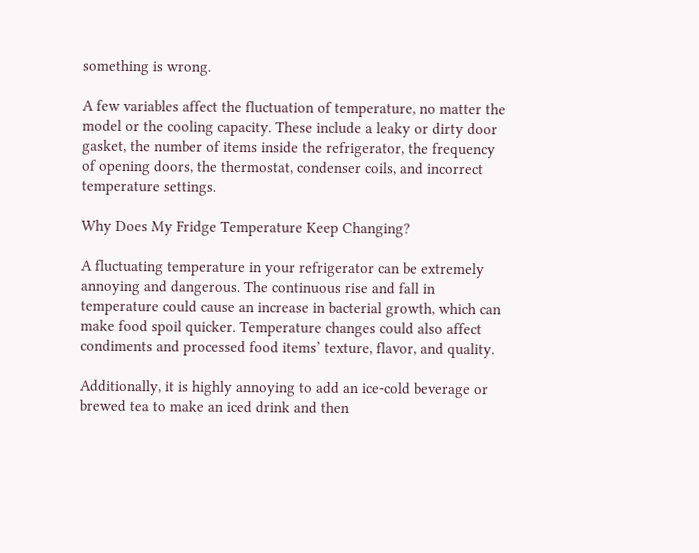something is wrong.

A few variables affect the fluctuation of temperature, no matter the model or the cooling capacity. These include a leaky or dirty door gasket, the number of items inside the refrigerator, the frequency of opening doors, the thermostat, condenser coils, and incorrect temperature settings.

Why Does My Fridge Temperature Keep Changing?

A fluctuating temperature in your refrigerator can be extremely annoying and dangerous. The continuous rise and fall in temperature could cause an increase in bacterial growth, which can make food spoil quicker. Temperature changes could also affect condiments and processed food items’ texture, flavor, and quality.

Additionally, it is highly annoying to add an ice-cold beverage or brewed tea to make an iced drink and then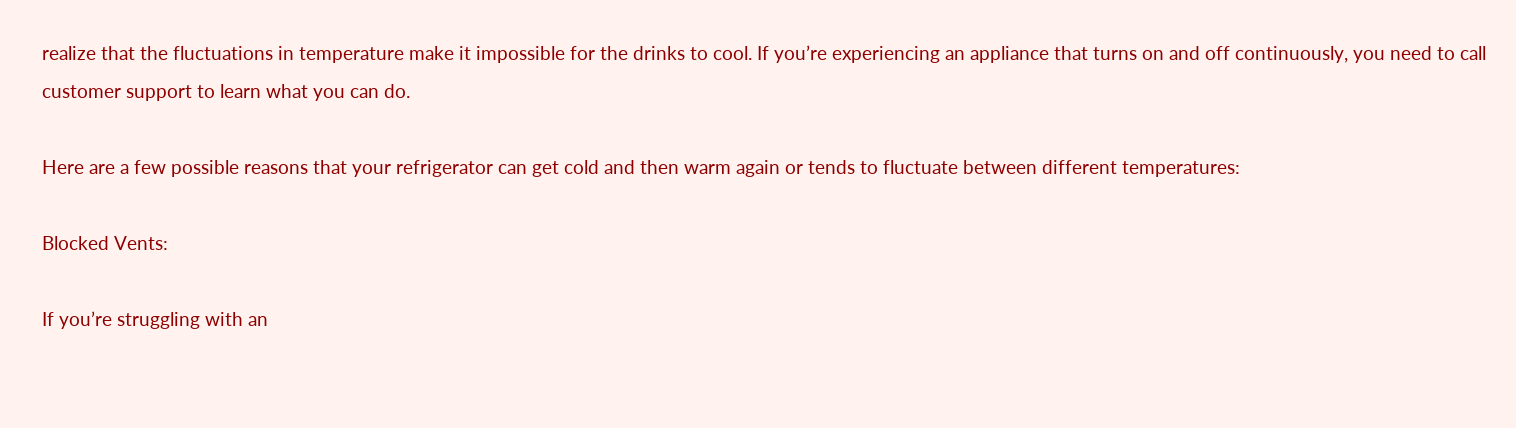realize that the fluctuations in temperature make it impossible for the drinks to cool. If you’re experiencing an appliance that turns on and off continuously, you need to call customer support to learn what you can do.

Here are a few possible reasons that your refrigerator can get cold and then warm again or tends to fluctuate between different temperatures:

Blocked Vents:

If you’re struggling with an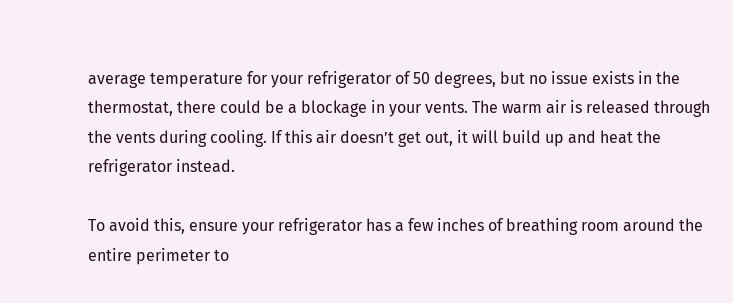average temperature for your refrigerator of 50 degrees, but no issue exists in the thermostat, there could be a blockage in your vents. The warm air is released through the vents during cooling. If this air doesn’t get out, it will build up and heat the refrigerator instead.

To avoid this, ensure your refrigerator has a few inches of breathing room around the entire perimeter to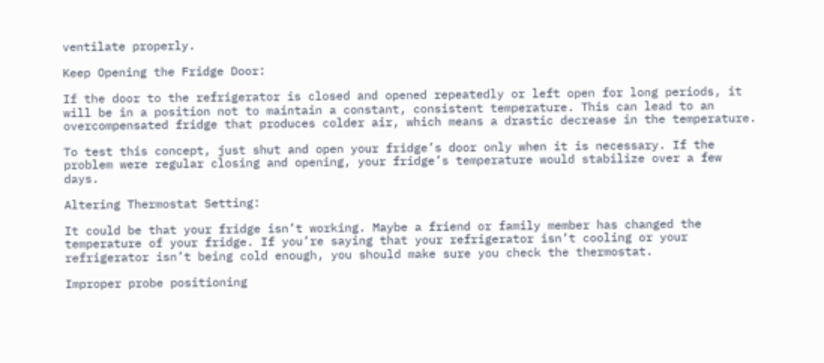ventilate properly.

Keep Opening the Fridge Door:

If the door to the refrigerator is closed and opened repeatedly or left open for long periods, it will be in a position not to maintain a constant, consistent temperature. This can lead to an overcompensated fridge that produces colder air, which means a drastic decrease in the temperature.

To test this concept, just shut and open your fridge’s door only when it is necessary. If the problem were regular closing and opening, your fridge’s temperature would stabilize over a few days.

Altering Thermostat Setting:

It could be that your fridge isn’t working. Maybe a friend or family member has changed the temperature of your fridge. If you’re saying that your refrigerator isn’t cooling or your refrigerator isn’t being cold enough, you should make sure you check the thermostat.

Improper probe positioning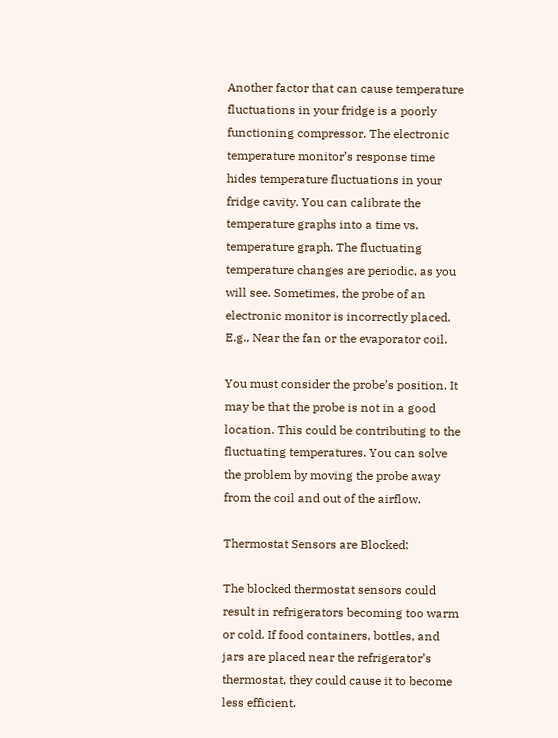Another factor that can cause temperature fluctuations in your fridge is a poorly functioning compressor. The electronic temperature monitor’s response time hides temperature fluctuations in your fridge cavity. You can calibrate the temperature graphs into a time vs. temperature graph. The fluctuating temperature changes are periodic, as you will see. Sometimes, the probe of an electronic monitor is incorrectly placed. E.g., Near the fan or the evaporator coil.

You must consider the probe’s position. It may be that the probe is not in a good location. This could be contributing to the fluctuating temperatures. You can solve the problem by moving the probe away from the coil and out of the airflow.

Thermostat Sensors are Blocked:

The blocked thermostat sensors could result in refrigerators becoming too warm or cold. If food containers, bottles, and jars are placed near the refrigerator’s thermostat, they could cause it to become less efficient.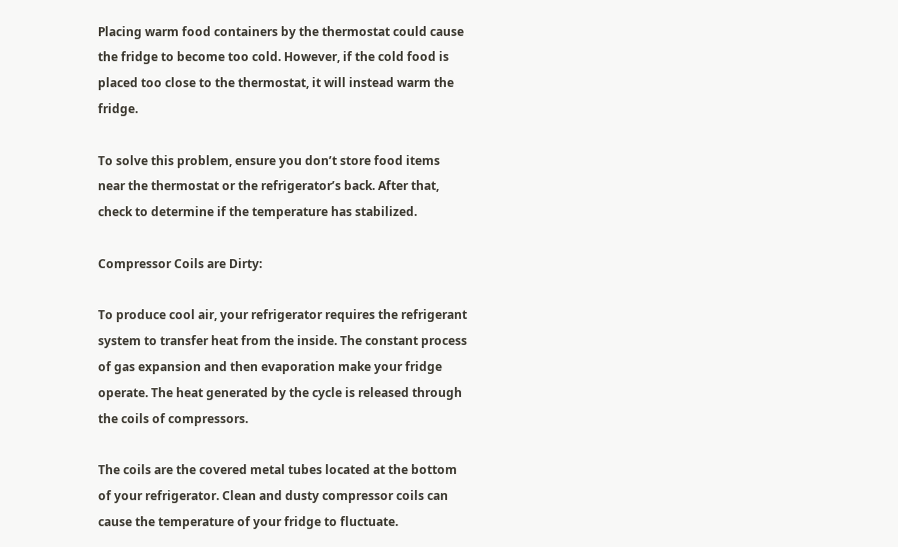Placing warm food containers by the thermostat could cause the fridge to become too cold. However, if the cold food is placed too close to the thermostat, it will instead warm the fridge.

To solve this problem, ensure you don’t store food items near the thermostat or the refrigerator’s back. After that, check to determine if the temperature has stabilized.

Compressor Coils are Dirty:

To produce cool air, your refrigerator requires the refrigerant system to transfer heat from the inside. The constant process of gas expansion and then evaporation make your fridge operate. The heat generated by the cycle is released through the coils of compressors.

The coils are the covered metal tubes located at the bottom of your refrigerator. Clean and dusty compressor coils can cause the temperature of your fridge to fluctuate.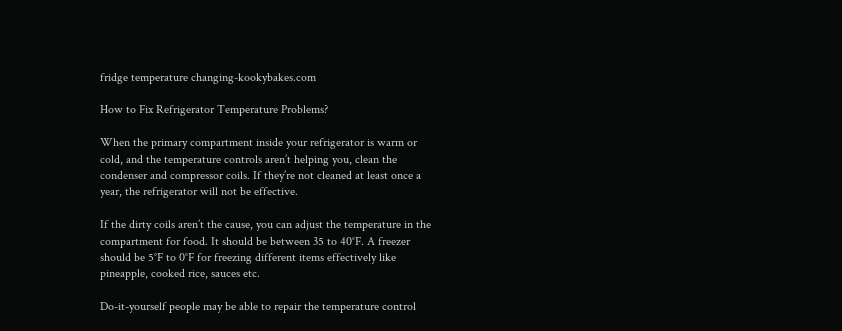fridge temperature changing-kookybakes.com

How to Fix Refrigerator Temperature Problems?

When the primary compartment inside your refrigerator is warm or cold, and the temperature controls aren’t helping you, clean the condenser and compressor coils. If they’re not cleaned at least once a year, the refrigerator will not be effective.

If the dirty coils aren’t the cause, you can adjust the temperature in the compartment for food. It should be between 35 to 40°F. A freezer should be 5°F to 0°F for freezing different items effectively like pineapple, cooked rice, sauces etc.

Do-it-yourself people may be able to repair the temperature control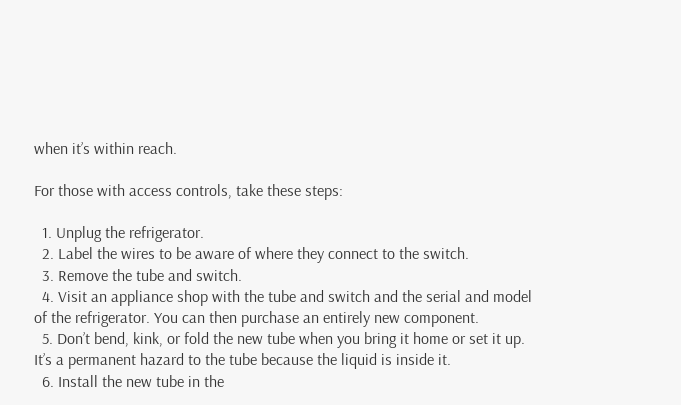when it’s within reach.

For those with access controls, take these steps:

  1. Unplug the refrigerator.
  2. Label the wires to be aware of where they connect to the switch.
  3. Remove the tube and switch.
  4. Visit an appliance shop with the tube and switch and the serial and model of the refrigerator. You can then purchase an entirely new component.
  5. Don’t bend, kink, or fold the new tube when you bring it home or set it up. It’s a permanent hazard to the tube because the liquid is inside it.
  6. Install the new tube in the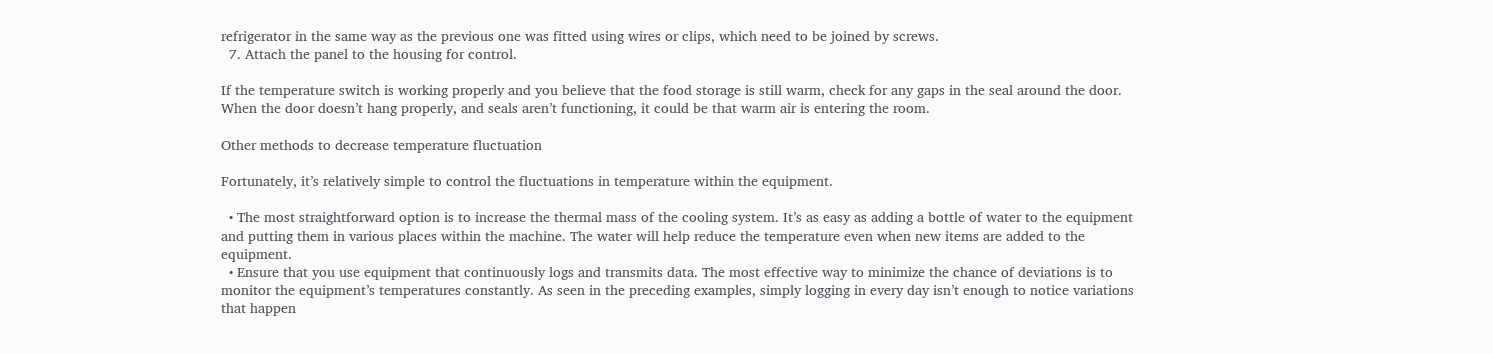refrigerator in the same way as the previous one was fitted using wires or clips, which need to be joined by screws.
  7. Attach the panel to the housing for control.

If the temperature switch is working properly and you believe that the food storage is still warm, check for any gaps in the seal around the door. When the door doesn’t hang properly, and seals aren’t functioning, it could be that warm air is entering the room.

Other methods to decrease temperature fluctuation

Fortunately, it’s relatively simple to control the fluctuations in temperature within the equipment.

  • The most straightforward option is to increase the thermal mass of the cooling system. It’s as easy as adding a bottle of water to the equipment and putting them in various places within the machine. The water will help reduce the temperature even when new items are added to the equipment.
  • Ensure that you use equipment that continuously logs and transmits data. The most effective way to minimize the chance of deviations is to monitor the equipment’s temperatures constantly. As seen in the preceding examples, simply logging in every day isn’t enough to notice variations that happen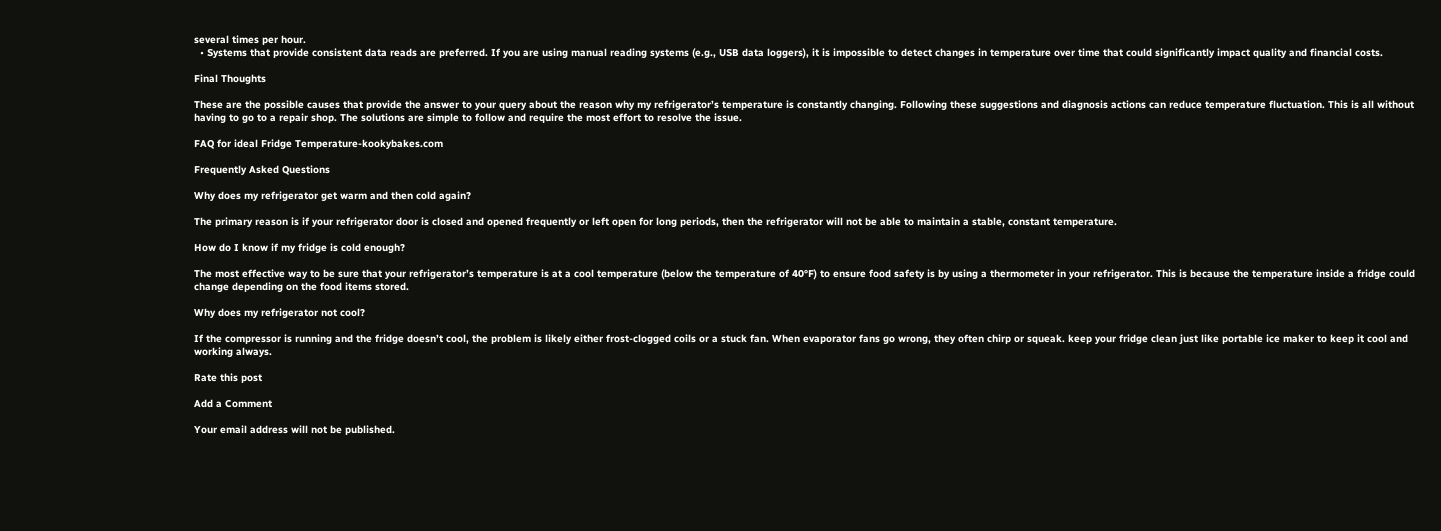several times per hour.
  • Systems that provide consistent data reads are preferred. If you are using manual reading systems (e.g., USB data loggers), it is impossible to detect changes in temperature over time that could significantly impact quality and financial costs.

Final Thoughts

These are the possible causes that provide the answer to your query about the reason why my refrigerator’s temperature is constantly changing. Following these suggestions and diagnosis actions can reduce temperature fluctuation. This is all without having to go to a repair shop. The solutions are simple to follow and require the most effort to resolve the issue.

FAQ for ideal Fridge Temperature-kookybakes.com

Frequently Asked Questions

Why does my refrigerator get warm and then cold again?

The primary reason is if your refrigerator door is closed and opened frequently or left open for long periods, then the refrigerator will not be able to maintain a stable, constant temperature.

How do I know if my fridge is cold enough?

The most effective way to be sure that your refrigerator’s temperature is at a cool temperature (below the temperature of 40°F) to ensure food safety is by using a thermometer in your refrigerator. This is because the temperature inside a fridge could change depending on the food items stored.

Why does my refrigerator not cool?

If the compressor is running and the fridge doesn’t cool, the problem is likely either frost-clogged coils or a stuck fan. When evaporator fans go wrong, they often chirp or squeak. keep your fridge clean just like portable ice maker to keep it cool and working always.

Rate this post

Add a Comment

Your email address will not be published.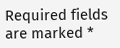Required fields are marked *